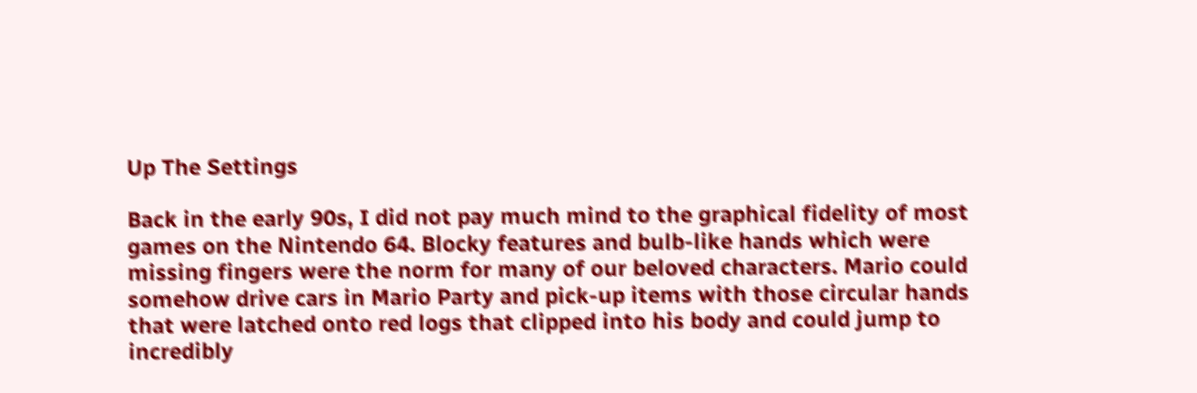Up The Settings

Back in the early 90s, I did not pay much mind to the graphical fidelity of most games on the Nintendo 64. Blocky features and bulb-like hands which were missing fingers were the norm for many of our beloved characters. Mario could somehow drive cars in Mario Party and pick-up items with those circular hands that were latched onto red logs that clipped into his body and could jump to incredibly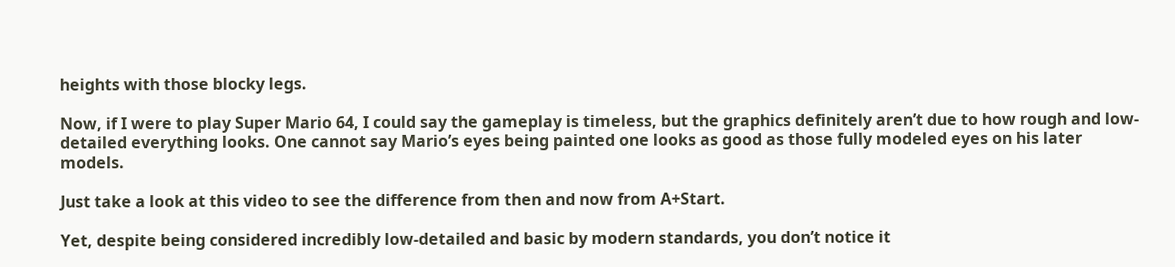heights with those blocky legs.

Now, if I were to play Super Mario 64, I could say the gameplay is timeless, but the graphics definitely aren’t due to how rough and low-detailed everything looks. One cannot say Mario’s eyes being painted one looks as good as those fully modeled eyes on his later models.

Just take a look at this video to see the difference from then and now from A+Start.

Yet, despite being considered incredibly low-detailed and basic by modern standards, you don’t notice it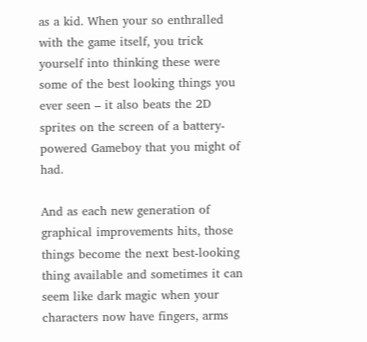as a kid. When your so enthralled with the game itself, you trick yourself into thinking these were some of the best looking things you ever seen – it also beats the 2D sprites on the screen of a battery-powered Gameboy that you might of had.

And as each new generation of graphical improvements hits, those things become the next best-looking thing available and sometimes it can seem like dark magic when your characters now have fingers, arms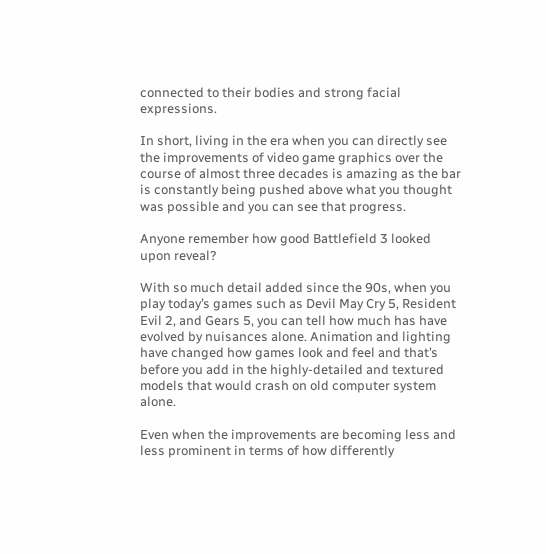connected to their bodies and strong facial expressions.

In short, living in the era when you can directly see the improvements of video game graphics over the course of almost three decades is amazing as the bar is constantly being pushed above what you thought was possible and you can see that progress.

Anyone remember how good Battlefield 3 looked upon reveal?

With so much detail added since the 90s, when you play today’s games such as Devil May Cry 5, Resident Evil 2, and Gears 5, you can tell how much has have evolved by nuisances alone. Animation and lighting have changed how games look and feel and that’s before you add in the highly-detailed and textured models that would crash on old computer system alone.

Even when the improvements are becoming less and less prominent in terms of how differently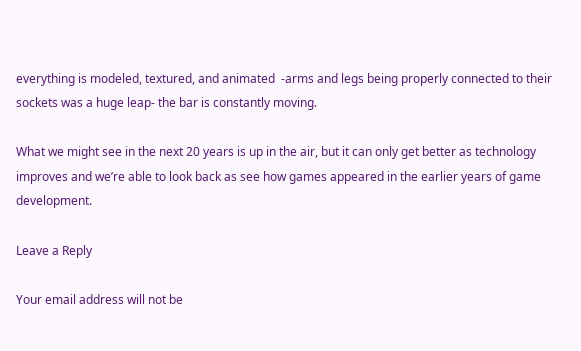everything is modeled, textured, and animated  -arms and legs being properly connected to their sockets was a huge leap- the bar is constantly moving.

What we might see in the next 20 years is up in the air, but it can only get better as technology improves and we’re able to look back as see how games appeared in the earlier years of game development.

Leave a Reply

Your email address will not be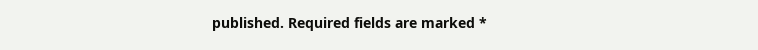published. Required fields are marked *